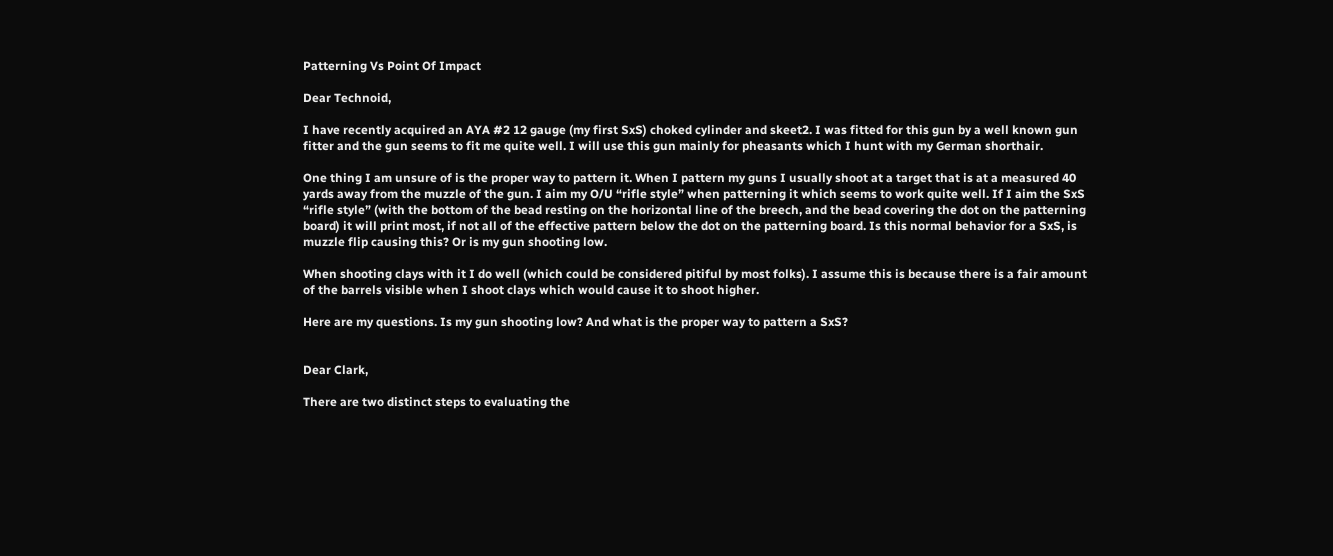Patterning Vs Point Of Impact

Dear Technoid,

I have recently acquired an AYA #2 12 gauge (my first SxS) choked cylinder and skeet2. I was fitted for this gun by a well known gun fitter and the gun seems to fit me quite well. I will use this gun mainly for pheasants which I hunt with my German shorthair.

One thing I am unsure of is the proper way to pattern it. When I pattern my guns I usually shoot at a target that is at a measured 40 yards away from the muzzle of the gun. I aim my O/U “rifle style” when patterning it which seems to work quite well. If I aim the SxS “rifle style” (with the bottom of the bead resting on the horizontal line of the breech, and the bead covering the dot on the patterning board) it will print most, if not all of the effective pattern below the dot on the patterning board. Is this normal behavior for a SxS, is muzzle flip causing this? Or is my gun shooting low.

When shooting clays with it I do well (which could be considered pitiful by most folks). I assume this is because there is a fair amount of the barrels visible when I shoot clays which would cause it to shoot higher.

Here are my questions. Is my gun shooting low? And what is the proper way to pattern a SxS?


Dear Clark,

There are two distinct steps to evaluating the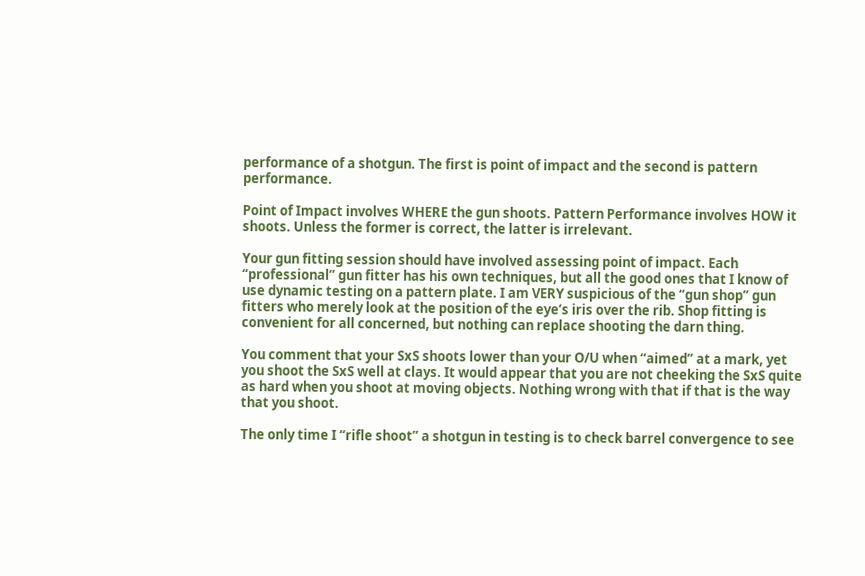performance of a shotgun. The first is point of impact and the second is pattern performance.

Point of Impact involves WHERE the gun shoots. Pattern Performance involves HOW it shoots. Unless the former is correct, the latter is irrelevant.

Your gun fitting session should have involved assessing point of impact. Each “professional” gun fitter has his own techniques, but all the good ones that I know of use dynamic testing on a pattern plate. I am VERY suspicious of the “gun shop” gun fitters who merely look at the position of the eye’s iris over the rib. Shop fitting is convenient for all concerned, but nothing can replace shooting the darn thing.

You comment that your SxS shoots lower than your O/U when “aimed” at a mark, yet you shoot the SxS well at clays. It would appear that you are not cheeking the SxS quite as hard when you shoot at moving objects. Nothing wrong with that if that is the way that you shoot.

The only time I “rifle shoot” a shotgun in testing is to check barrel convergence to see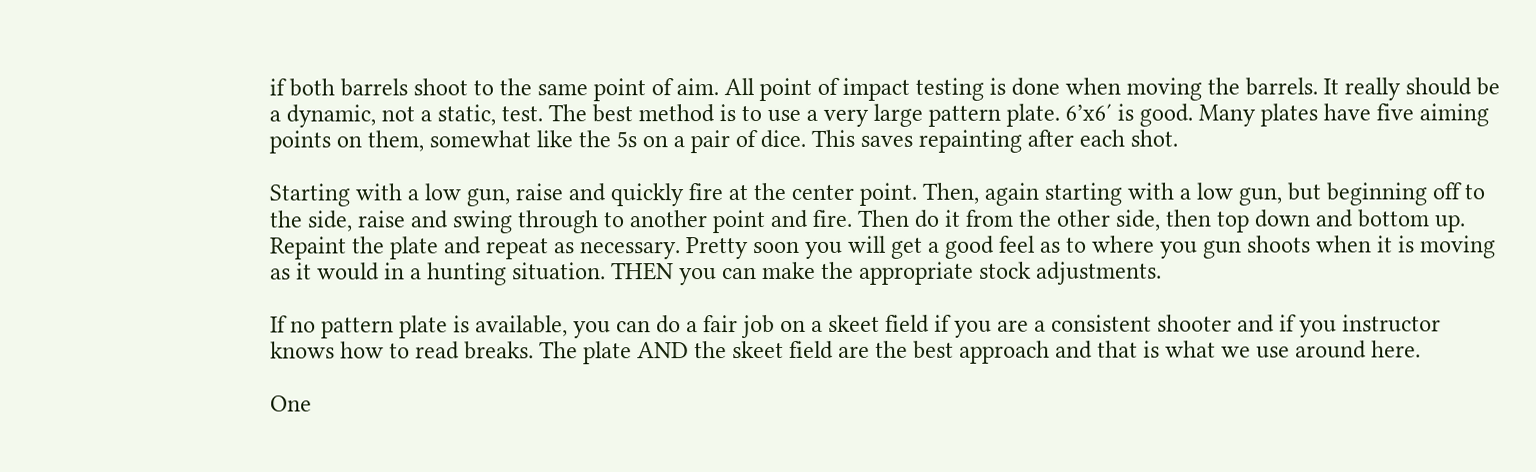if both barrels shoot to the same point of aim. All point of impact testing is done when moving the barrels. It really should be a dynamic, not a static, test. The best method is to use a very large pattern plate. 6’x6′ is good. Many plates have five aiming points on them, somewhat like the 5s on a pair of dice. This saves repainting after each shot.

Starting with a low gun, raise and quickly fire at the center point. Then, again starting with a low gun, but beginning off to the side, raise and swing through to another point and fire. Then do it from the other side, then top down and bottom up. Repaint the plate and repeat as necessary. Pretty soon you will get a good feel as to where you gun shoots when it is moving as it would in a hunting situation. THEN you can make the appropriate stock adjustments.

If no pattern plate is available, you can do a fair job on a skeet field if you are a consistent shooter and if you instructor knows how to read breaks. The plate AND the skeet field are the best approach and that is what we use around here.

One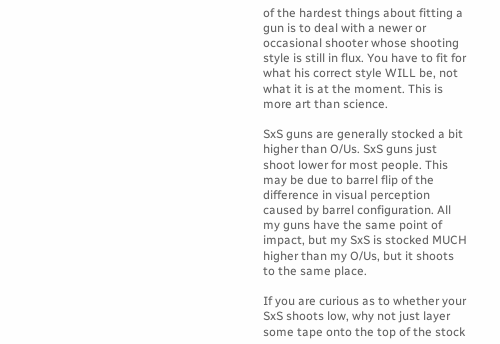of the hardest things about fitting a gun is to deal with a newer or occasional shooter whose shooting style is still in flux. You have to fit for what his correct style WILL be, not what it is at the moment. This is more art than science.

SxS guns are generally stocked a bit higher than O/Us. SxS guns just shoot lower for most people. This may be due to barrel flip of the difference in visual perception caused by barrel configuration. All my guns have the same point of impact, but my SxS is stocked MUCH higher than my O/Us, but it shoots to the same place.

If you are curious as to whether your SxS shoots low, why not just layer some tape onto the top of the stock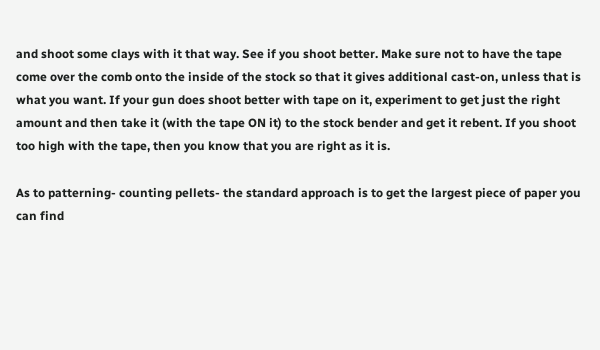and shoot some clays with it that way. See if you shoot better. Make sure not to have the tape come over the comb onto the inside of the stock so that it gives additional cast-on, unless that is what you want. If your gun does shoot better with tape on it, experiment to get just the right amount and then take it (with the tape ON it) to the stock bender and get it rebent. If you shoot too high with the tape, then you know that you are right as it is.

As to patterning- counting pellets- the standard approach is to get the largest piece of paper you can find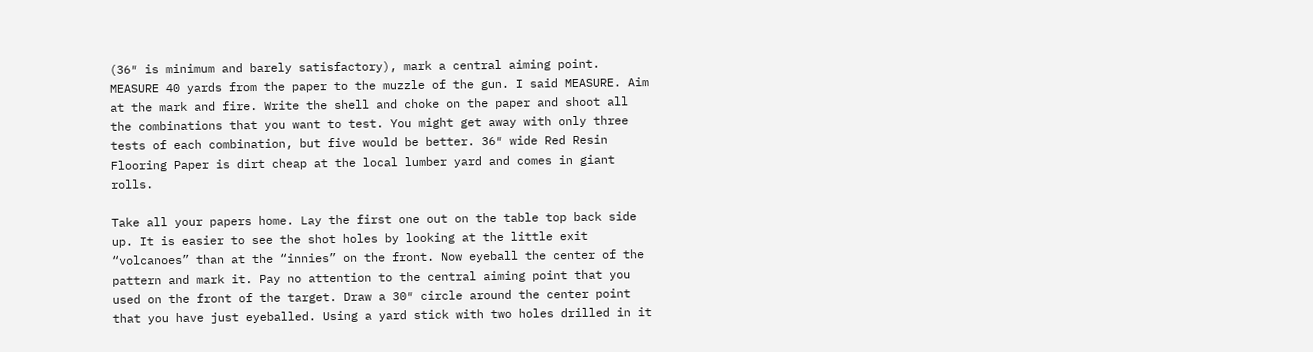(36″ is minimum and barely satisfactory), mark a central aiming point. MEASURE 40 yards from the paper to the muzzle of the gun. I said MEASURE. Aim at the mark and fire. Write the shell and choke on the paper and shoot all the combinations that you want to test. You might get away with only three tests of each combination, but five would be better. 36″ wide Red Resin Flooring Paper is dirt cheap at the local lumber yard and comes in giant rolls.

Take all your papers home. Lay the first one out on the table top back side up. It is easier to see the shot holes by looking at the little exit “volcanoes” than at the “innies” on the front. Now eyeball the center of the pattern and mark it. Pay no attention to the central aiming point that you used on the front of the target. Draw a 30″ circle around the center point that you have just eyeballed. Using a yard stick with two holes drilled in it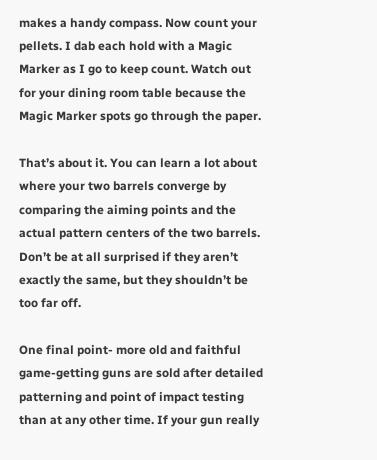makes a handy compass. Now count your pellets. I dab each hold with a Magic Marker as I go to keep count. Watch out for your dining room table because the Magic Marker spots go through the paper.

That’s about it. You can learn a lot about where your two barrels converge by comparing the aiming points and the actual pattern centers of the two barrels. Don’t be at all surprised if they aren’t exactly the same, but they shouldn’t be too far off.

One final point- more old and faithful game-getting guns are sold after detailed patterning and point of impact testing than at any other time. If your gun really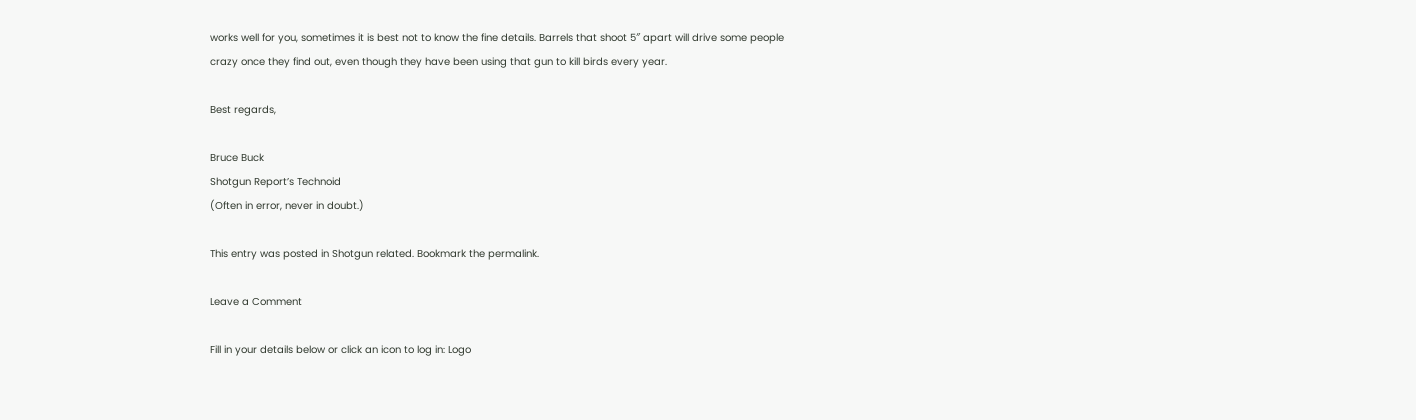works well for you, sometimes it is best not to know the fine details. Barrels that shoot 5″ apart will drive some people crazy once they find out, even though they have been using that gun to kill birds every year.

Best regards,

Bruce Buck
Shotgun Report’s Technoid
(Often in error, never in doubt.)

This entry was posted in Shotgun related. Bookmark the permalink.

Leave a Comment

Fill in your details below or click an icon to log in: Logo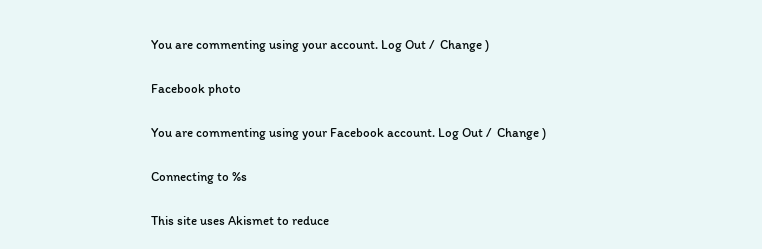You are commenting using your account. Log Out /  Change )

Facebook photo

You are commenting using your Facebook account. Log Out /  Change )

Connecting to %s

This site uses Akismet to reduce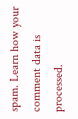spam. Learn how your comment data is processed.